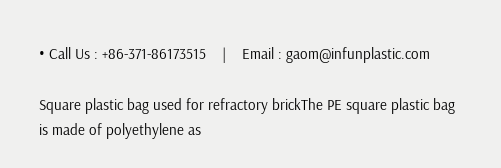• Call Us : +86-371-86173515    |    Email : gaom@infunplastic.com

Square plastic bag used for refractory brickThe PE square plastic bag is made of polyethylene as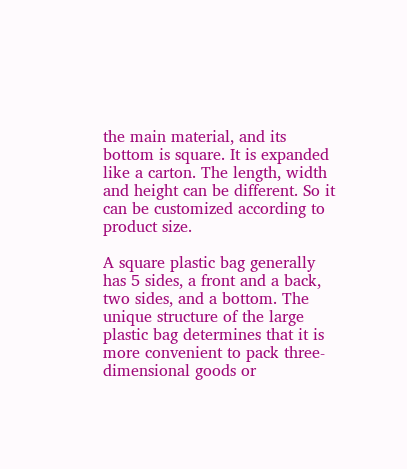the main material, and its bottom is square. It is expanded like a carton. The length, width and height can be different. So it can be customized according to product size.

A square plastic bag generally has 5 sides, a front and a back, two sides, and a bottom. The unique structure of the large plastic bag determines that it is more convenient to pack three-dimensional goods or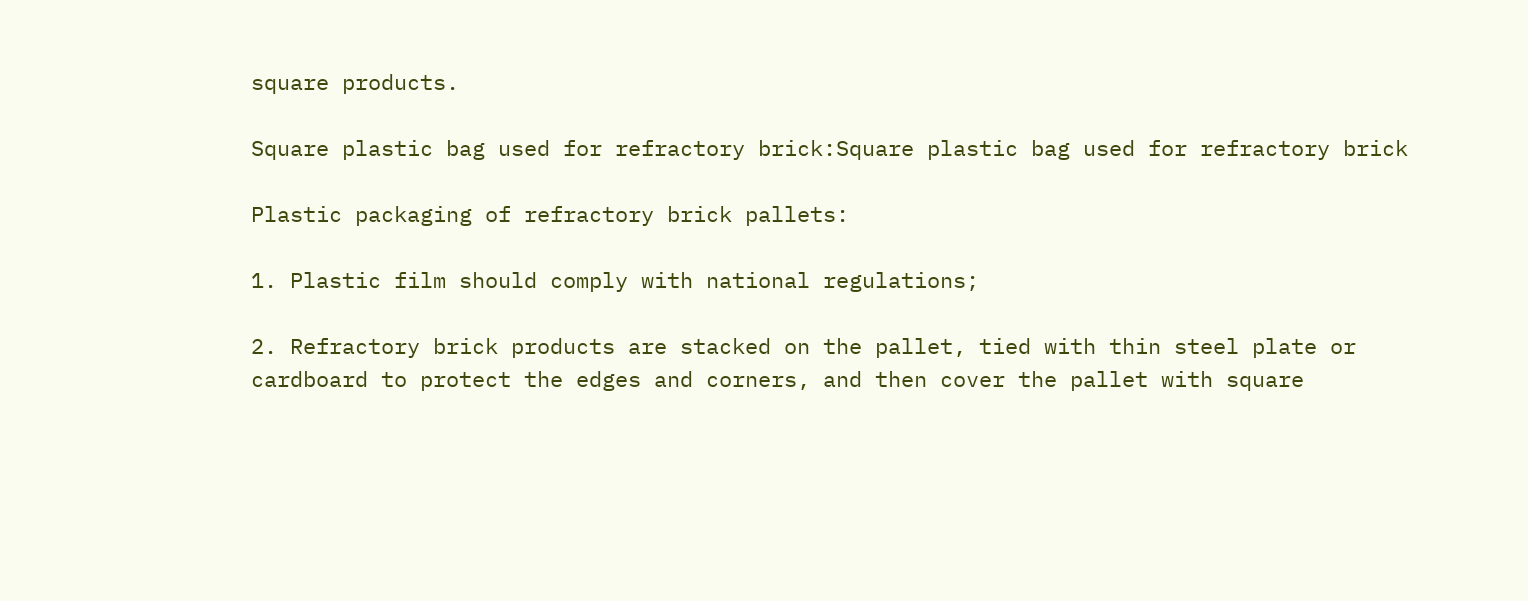square products.

Square plastic bag used for refractory brick:Square plastic bag used for refractory brick

Plastic packaging of refractory brick pallets:

1. Plastic film should comply with national regulations;

2. Refractory brick products are stacked on the pallet, tied with thin steel plate or cardboard to protect the edges and corners, and then cover the pallet with square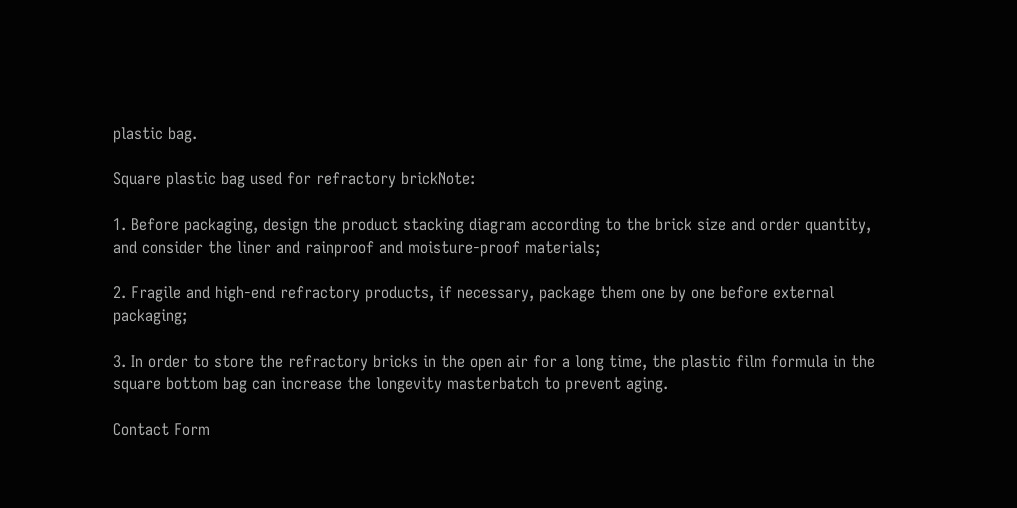plastic bag.

Square plastic bag used for refractory brickNote:

1. Before packaging, design the product stacking diagram according to the brick size and order quantity, and consider the liner and rainproof and moisture-proof materials;

2. Fragile and high-end refractory products, if necessary, package them one by one before external packaging;

3. In order to store the refractory bricks in the open air for a long time, the plastic film formula in the square bottom bag can increase the longevity masterbatch to prevent aging.

Contact Form